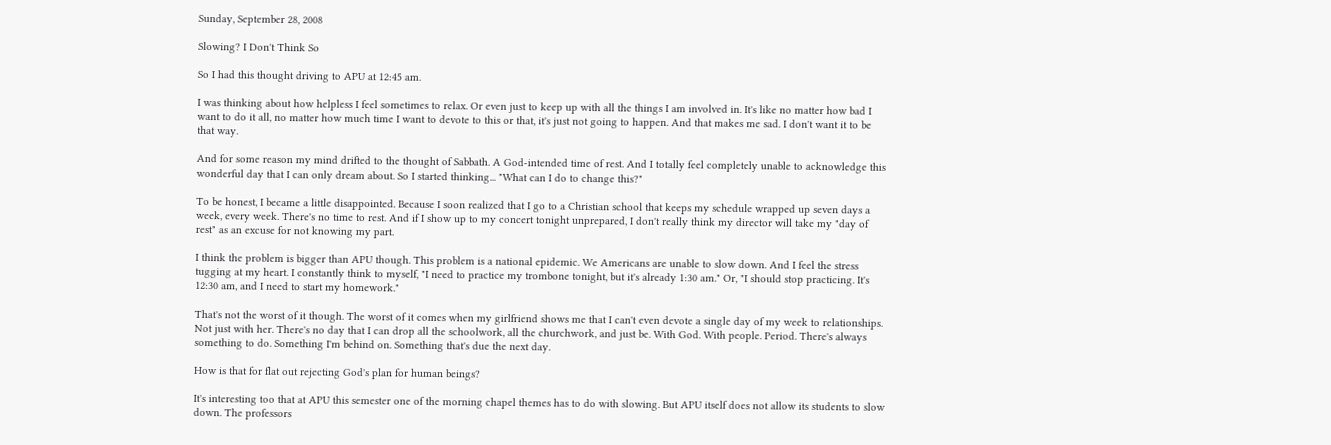Sunday, September 28, 2008

Slowing? I Don't Think So

So I had this thought driving to APU at 12:45 am.

I was thinking about how helpless I feel sometimes to relax. Or even just to keep up with all the things I am involved in. It's like no matter how bad I want to do it all, no matter how much time I want to devote to this or that, it's just not going to happen. And that makes me sad. I don't want it to be that way.

And for some reason my mind drifted to the thought of Sabbath. A God-intended time of rest. And I totally feel completely unable to acknowledge this wonderful day that I can only dream about. So I started thinking... "What can I do to change this?"

To be honest, I became a little disappointed. Because I soon realized that I go to a Christian school that keeps my schedule wrapped up seven days a week, every week. There's no time to rest. And if I show up to my concert tonight unprepared, I don't really think my director will take my "day of rest" as an excuse for not knowing my part.

I think the problem is bigger than APU though. This problem is a national epidemic. We Americans are unable to slow down. And I feel the stress tugging at my heart. I constantly think to myself, "I need to practice my trombone tonight, but it's already 1:30 am." Or, "I should stop practicing. It's 12:30 am, and I need to start my homework."

That's not the worst of it though. The worst of it comes when my girlfriend shows me that I can't even devote a single day of my week to relationships. Not just with her. There's no day that I can drop all the schoolwork, all the churchwork, and just be. With God. With people. Period. There's always something to do. Something I'm behind on. Something that's due the next day.

How is that for flat out rejecting God's plan for human beings?

It's interesting too that at APU this semester one of the morning chapel themes has to do with slowing. But APU itself does not allow its students to slow down. The professors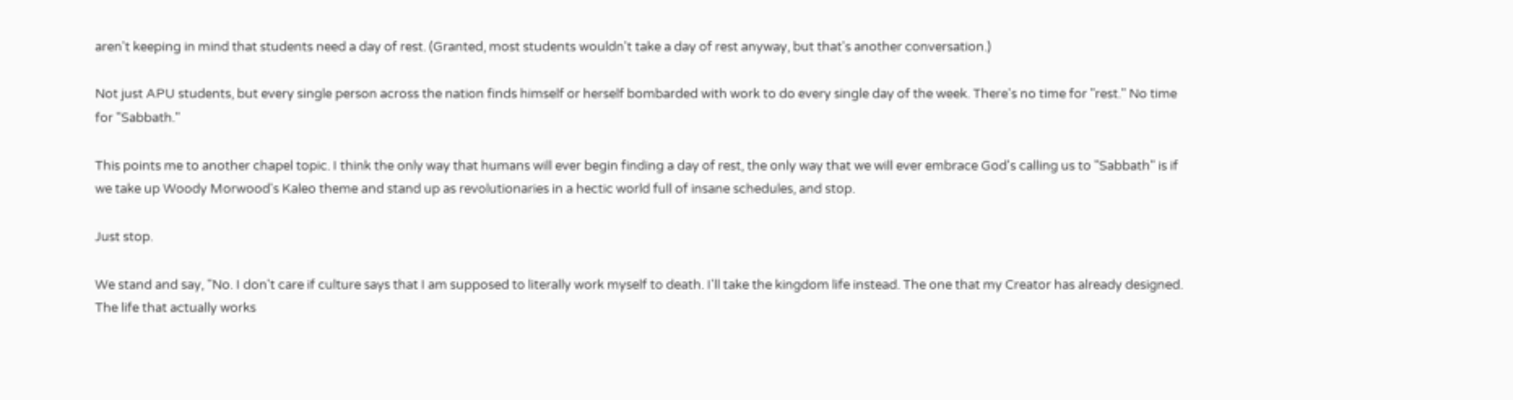aren't keeping in mind that students need a day of rest. (Granted, most students wouldn't take a day of rest anyway, but that's another conversation.)

Not just APU students, but every single person across the nation finds himself or herself bombarded with work to do every single day of the week. There's no time for "rest." No time for "Sabbath."

This points me to another chapel topic. I think the only way that humans will ever begin finding a day of rest, the only way that we will ever embrace God's calling us to "Sabbath" is if we take up Woody Morwood's Kaleo theme and stand up as revolutionaries in a hectic world full of insane schedules, and stop.

Just stop.

We stand and say, "No. I don't care if culture says that I am supposed to literally work myself to death. I'll take the kingdom life instead. The one that my Creator has already designed. The life that actually works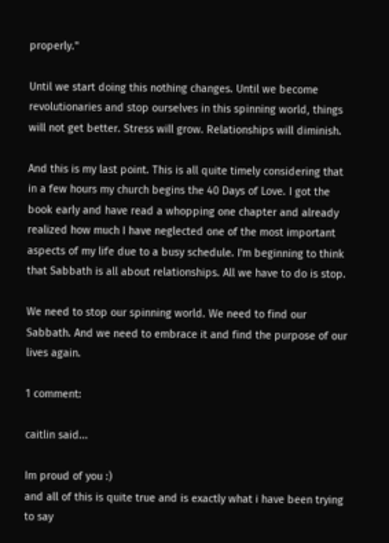properly."

Until we start doing this nothing changes. Until we become revolutionaries and stop ourselves in this spinning world, things will not get better. Stress will grow. Relationships will diminish.

And this is my last point. This is all quite timely considering that in a few hours my church begins the 40 Days of Love. I got the book early and have read a whopping one chapter and already realized how much I have neglected one of the most important aspects of my life due to a busy schedule. I'm beginning to think that Sabbath is all about relationships. All we have to do is stop.

We need to stop our spinning world. We need to find our Sabbath. And we need to embrace it and find the purpose of our lives again.

1 comment:

caitlin said...

Im proud of you :)
and all of this is quite true and is exactly what i have been trying to say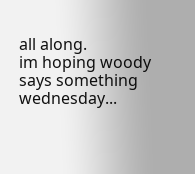all along.
im hoping woody says something wednesday...